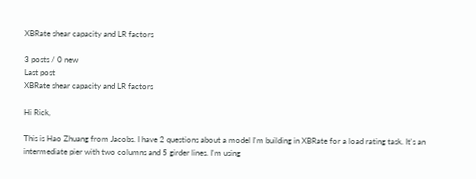XBRate shear capacity and LR factors

3 posts / 0 new
Last post
XBRate shear capacity and LR factors

Hi Rick,

This is Hao Zhuang from Jacobs. I have 2 questions about a model I'm building in XBRate for a load rating task. It's an intermediate pier with two columns and 5 girder lines. I'm using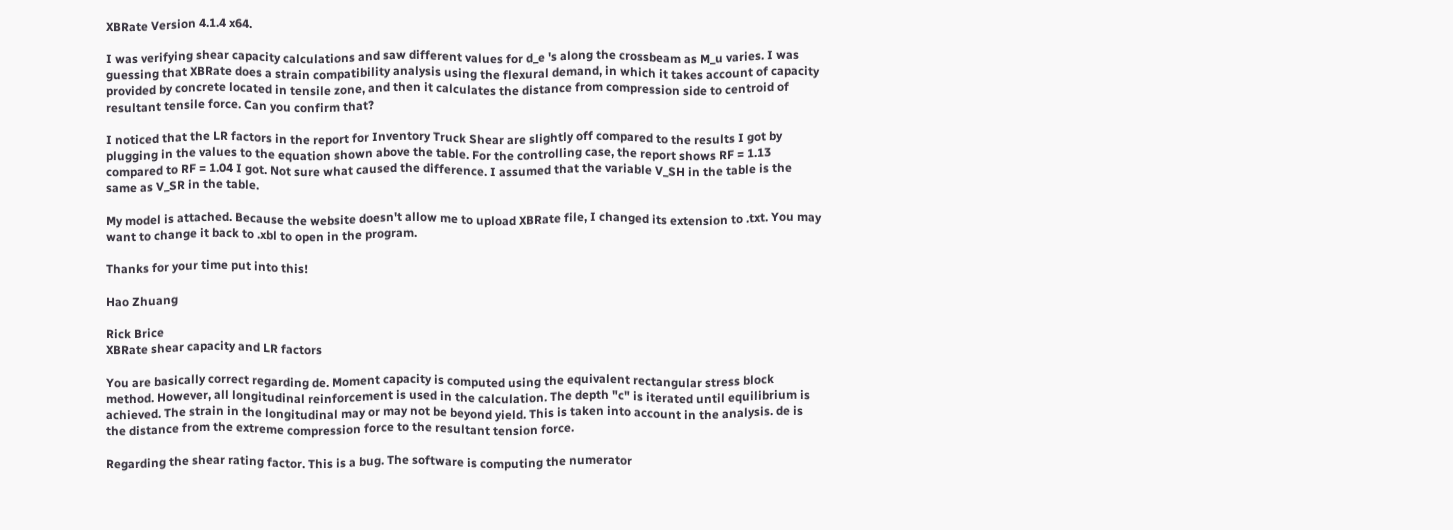XBRate Version 4.1.4 x64.

I was verifying shear capacity calculations and saw different values for d_e 's along the crossbeam as M_u varies. I was guessing that XBRate does a strain compatibility analysis using the flexural demand, in which it takes account of capacity provided by concrete located in tensile zone, and then it calculates the distance from compression side to centroid of resultant tensile force. Can you confirm that?

I noticed that the LR factors in the report for Inventory Truck Shear are slightly off compared to the results I got by plugging in the values to the equation shown above the table. For the controlling case, the report shows RF = 1.13 compared to RF = 1.04 I got. Not sure what caused the difference. I assumed that the variable V_SH in the table is the same as V_SR in the table.

My model is attached. Because the website doesn't allow me to upload XBRate file, I changed its extension to .txt. You may want to change it back to .xbl to open in the program.

Thanks for your time put into this!

Hao Zhuang

Rick Brice
XBRate shear capacity and LR factors

You are basically correct regarding de. Moment capacity is computed using the equivalent rectangular stress block method. However, all longitudinal reinforcement is used in the calculation. The depth "c" is iterated until equilibrium is achieved. The strain in the longitudinal may or may not be beyond yield. This is taken into account in the analysis. de is the distance from the extreme compression force to the resultant tension force.

Regarding the shear rating factor. This is a bug. The software is computing the numerator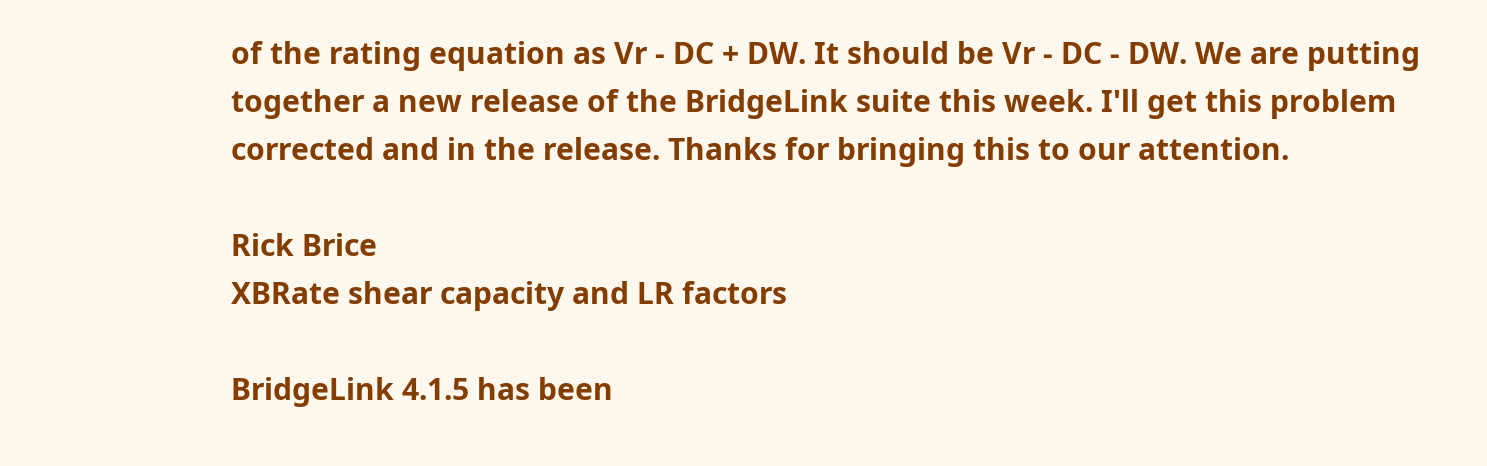of the rating equation as Vr - DC + DW. It should be Vr - DC - DW. We are putting together a new release of the BridgeLink suite this week. I'll get this problem corrected and in the release. Thanks for bringing this to our attention.

Rick Brice
XBRate shear capacity and LR factors

BridgeLink 4.1.5 has been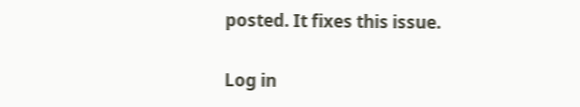posted. It fixes this issue.

Log in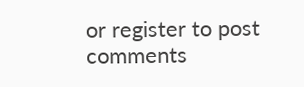or register to post comments